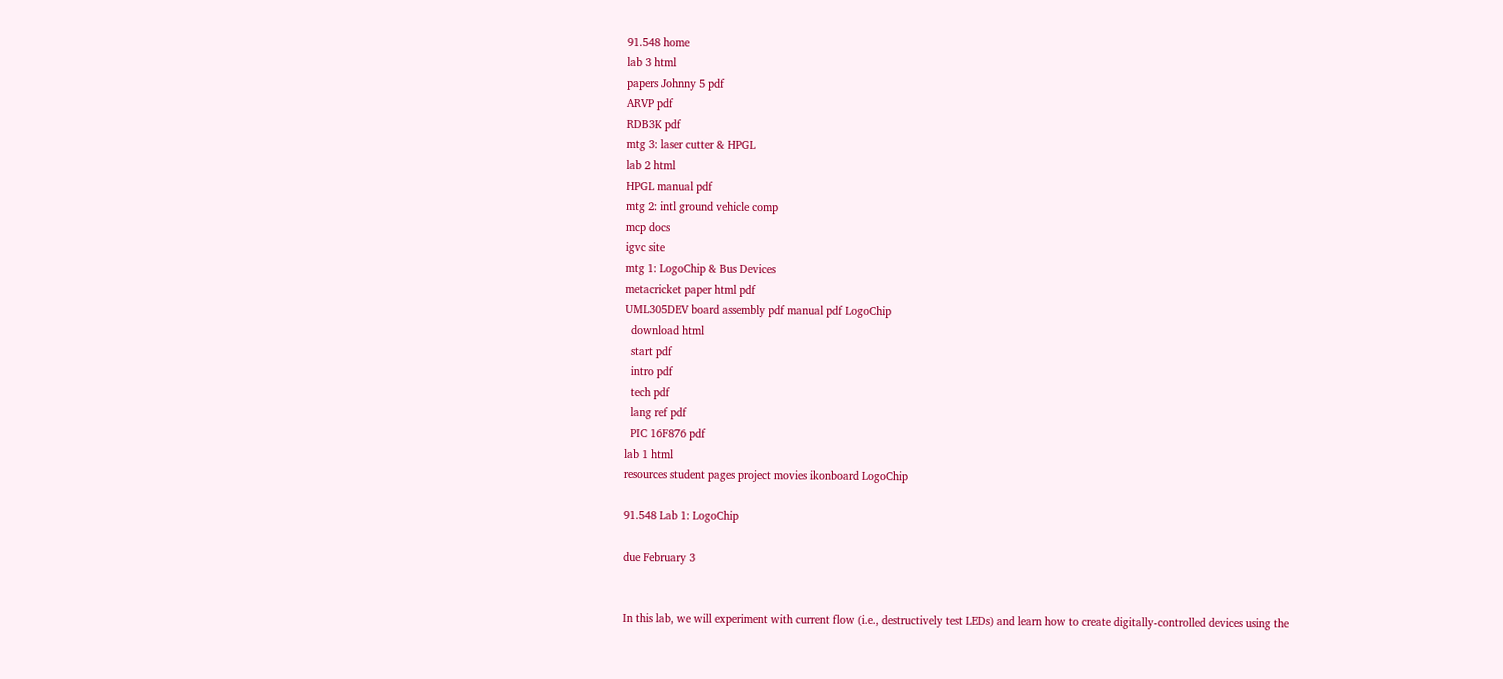91.548 home
lab 3 html
papers Johnny 5 pdf
ARVP pdf
RDB3K pdf
mtg 3: laser cutter & HPGL
lab 2 html
HPGL manual pdf
mtg 2: intl ground vehicle comp
mcp docs
igvc site
mtg 1: LogoChip & Bus Devices
metacricket paper html pdf
UML305DEV board assembly pdf manual pdf LogoChip
  download html
  start pdf
  intro pdf
  tech pdf
  lang ref pdf
  PIC 16F876 pdf
lab 1 html
resources student pages project movies ikonboard LogoChip

91.548 Lab 1: LogoChip

due February 3


In this lab, we will experiment with current flow (i.e., destructively test LEDs) and learn how to create digitally-controlled devices using the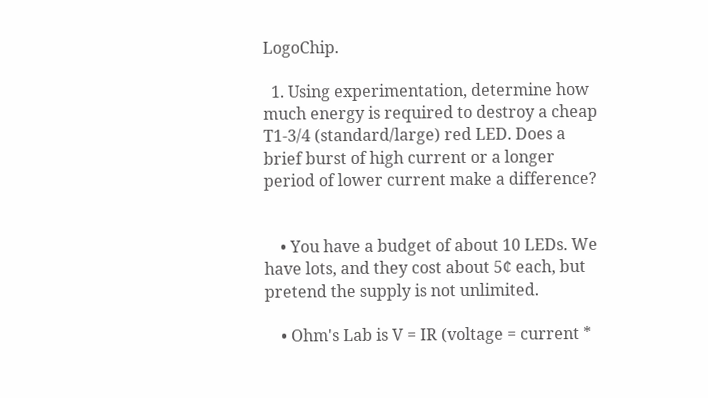LogoChip.

  1. Using experimentation, determine how much energy is required to destroy a cheap T1-3/4 (standard/large) red LED. Does a brief burst of high current or a longer period of lower current make a difference?


    • You have a budget of about 10 LEDs. We have lots, and they cost about 5¢ each, but pretend the supply is not unlimited.

    • Ohm's Lab is V = IR (voltage = current *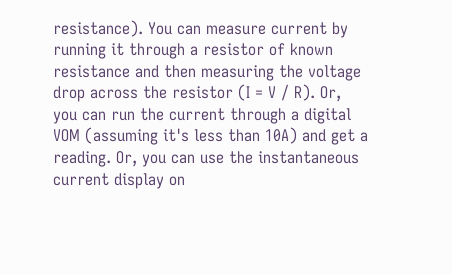resistance). You can measure current by running it through a resistor of known resistance and then measuring the voltage drop across the resistor (I = V / R). Or, you can run the current through a digital VOM (assuming it's less than 10A) and get a reading. Or, you can use the instantaneous current display on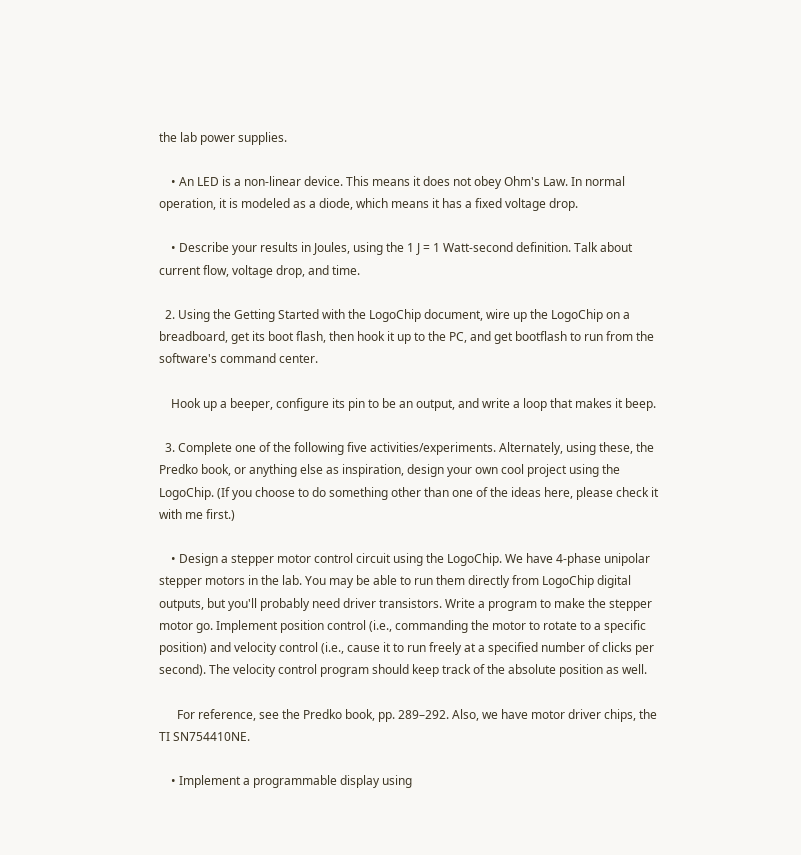the lab power supplies.

    • An LED is a non-linear device. This means it does not obey Ohm's Law. In normal operation, it is modeled as a diode, which means it has a fixed voltage drop.

    • Describe your results in Joules, using the 1 J = 1 Watt-second definition. Talk about current flow, voltage drop, and time.

  2. Using the Getting Started with the LogoChip document, wire up the LogoChip on a breadboard, get its boot flash, then hook it up to the PC, and get bootflash to run from the software's command center.

    Hook up a beeper, configure its pin to be an output, and write a loop that makes it beep.

  3. Complete one of the following five activities/experiments. Alternately, using these, the Predko book, or anything else as inspiration, design your own cool project using the LogoChip. (If you choose to do something other than one of the ideas here, please check it with me first.)

    • Design a stepper motor control circuit using the LogoChip. We have 4-phase unipolar stepper motors in the lab. You may be able to run them directly from LogoChip digital outputs, but you'll probably need driver transistors. Write a program to make the stepper motor go. Implement position control (i.e., commanding the motor to rotate to a specific position) and velocity control (i.e., cause it to run freely at a specified number of clicks per second). The velocity control program should keep track of the absolute position as well.

      For reference, see the Predko book, pp. 289–292. Also, we have motor driver chips, the TI SN754410NE.

    • Implement a programmable display using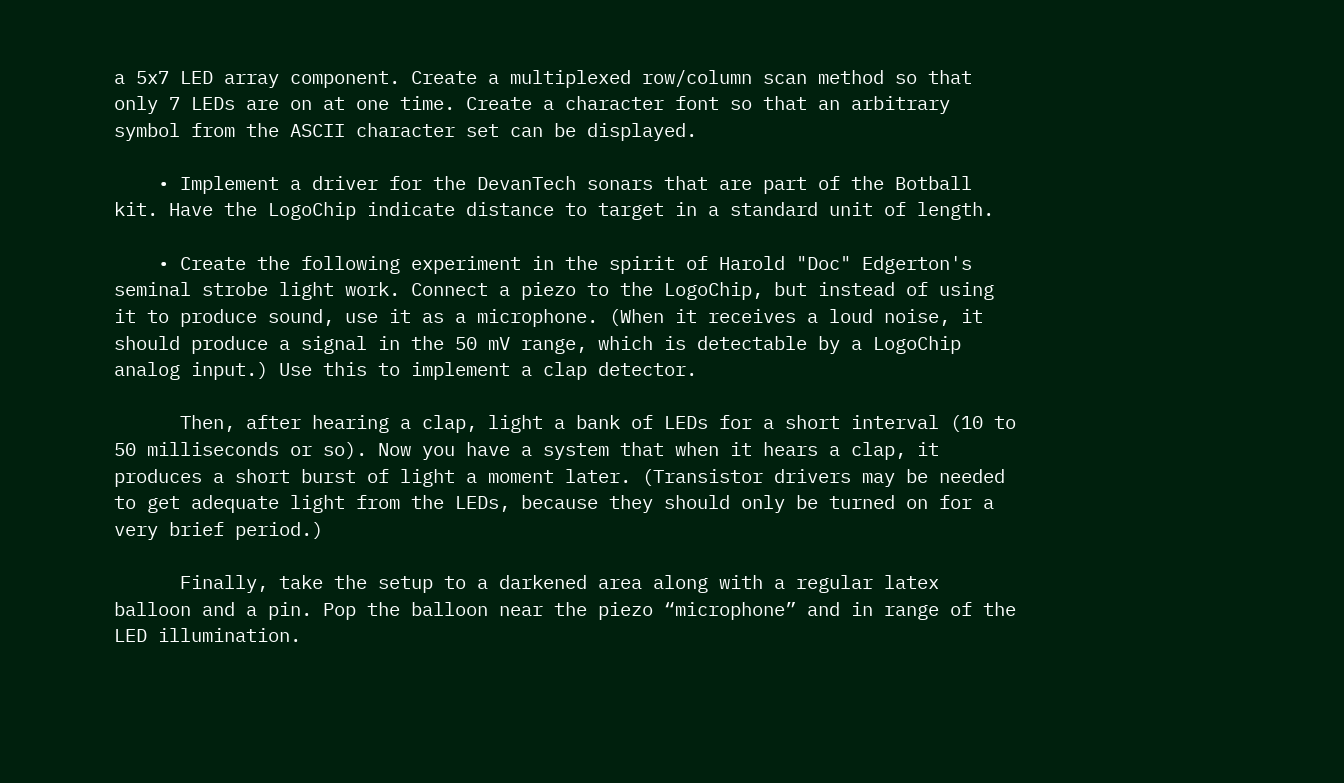a 5x7 LED array component. Create a multiplexed row/column scan method so that only 7 LEDs are on at one time. Create a character font so that an arbitrary symbol from the ASCII character set can be displayed.

    • Implement a driver for the DevanTech sonars that are part of the Botball kit. Have the LogoChip indicate distance to target in a standard unit of length.

    • Create the following experiment in the spirit of Harold "Doc" Edgerton's seminal strobe light work. Connect a piezo to the LogoChip, but instead of using it to produce sound, use it as a microphone. (When it receives a loud noise, it should produce a signal in the 50 mV range, which is detectable by a LogoChip analog input.) Use this to implement a clap detector.

      Then, after hearing a clap, light a bank of LEDs for a short interval (10 to 50 milliseconds or so). Now you have a system that when it hears a clap, it produces a short burst of light a moment later. (Transistor drivers may be needed to get adequate light from the LEDs, because they should only be turned on for a very brief period.)

      Finally, take the setup to a darkened area along with a regular latex balloon and a pin. Pop the balloon near the piezo “microphone” and in range of the LED illumination.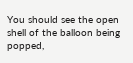You should see the open shell of the balloon being popped,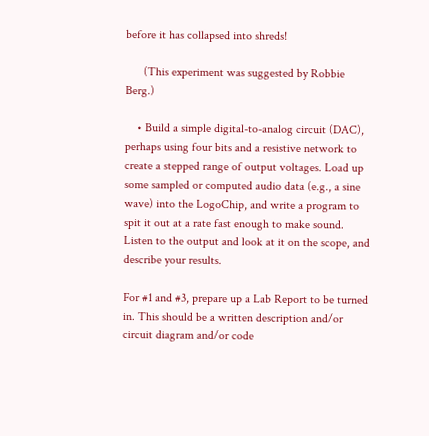before it has collapsed into shreds!

      (This experiment was suggested by Robbie Berg.)

    • Build a simple digital-to-analog circuit (DAC), perhaps using four bits and a resistive network to create a stepped range of output voltages. Load up some sampled or computed audio data (e.g., a sine wave) into the LogoChip, and write a program to spit it out at a rate fast enough to make sound. Listen to the output and look at it on the scope, and describe your results.

For #1 and #3, prepare up a Lab Report to be turned in. This should be a written description and/or circuit diagram and/or code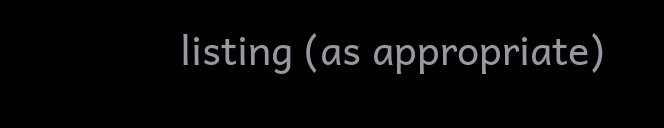listing (as appropriate)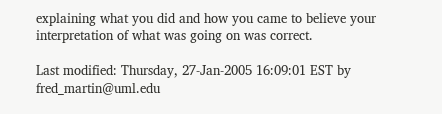explaining what you did and how you came to believe your interpretation of what was going on was correct.

Last modified: Thursday, 27-Jan-2005 16:09:01 EST by fred_martin@uml.edu